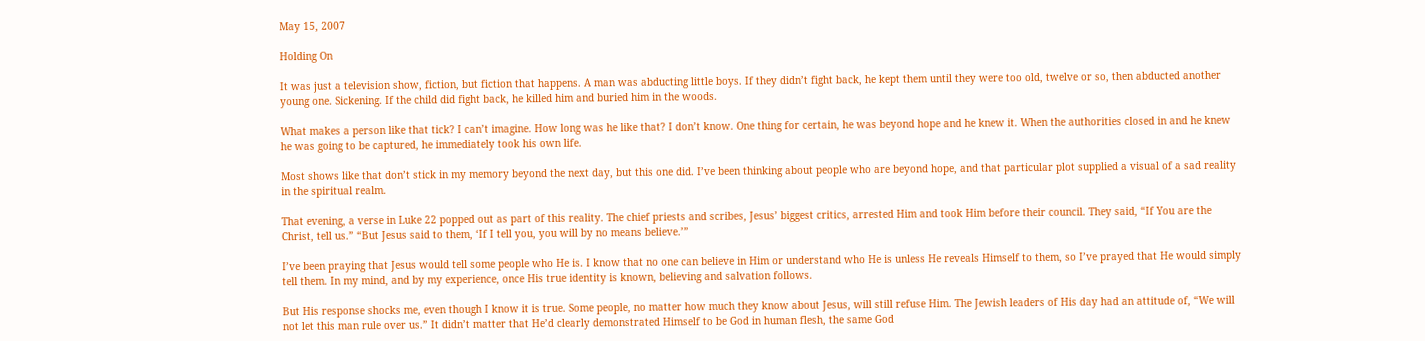May 15, 2007

Holding On

It was just a television show, fiction, but fiction that happens. A man was abducting little boys. If they didn’t fight back, he kept them until they were too old, twelve or so, then abducted another young one. Sickening. If the child did fight back, he killed him and buried him in the woods.

What makes a person like that tick? I can’t imagine. How long was he like that? I don’t know. One thing for certain, he was beyond hope and he knew it. When the authorities closed in and he knew he was going to be captured, he immediately took his own life.

Most shows like that don’t stick in my memory beyond the next day, but this one did. I’ve been thinking about people who are beyond hope, and that particular plot supplied a visual of a sad reality in the spiritual realm.

That evening, a verse in Luke 22 popped out as part of this reality. The chief priests and scribes, Jesus’ biggest critics, arrested Him and took Him before their council. They said, “If You are the Christ, tell us.” “But Jesus said to them, ‘If I tell you, you will by no means believe.’”

I’ve been praying that Jesus would tell some people who He is. I know that no one can believe in Him or understand who He is unless He reveals Himself to them, so I’ve prayed that He would simply tell them. In my mind, and by my experience, once His true identity is known, believing and salvation follows.

But His response shocks me, even though I know it is true. Some people, no matter how much they know about Jesus, will still refuse Him. The Jewish leaders of His day had an attitude of, “We will not let this man rule over us.” It didn’t matter that He’d clearly demonstrated Himself to be God in human flesh, the same God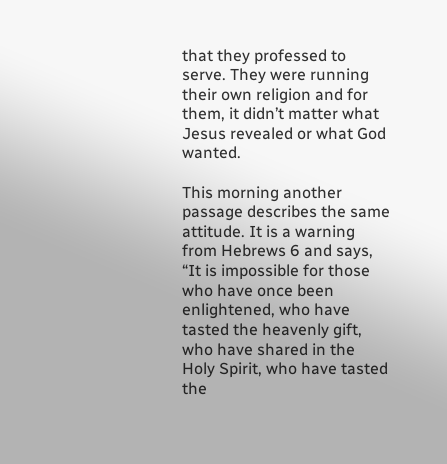that they professed to serve. They were running their own religion and for them, it didn’t matter what Jesus revealed or what God wanted.

This morning another passage describes the same attitude. It is a warning from Hebrews 6 and says, “It is impossible for those who have once been enlightened, who have tasted the heavenly gift, who have shared in the Holy Spirit, who have tasted the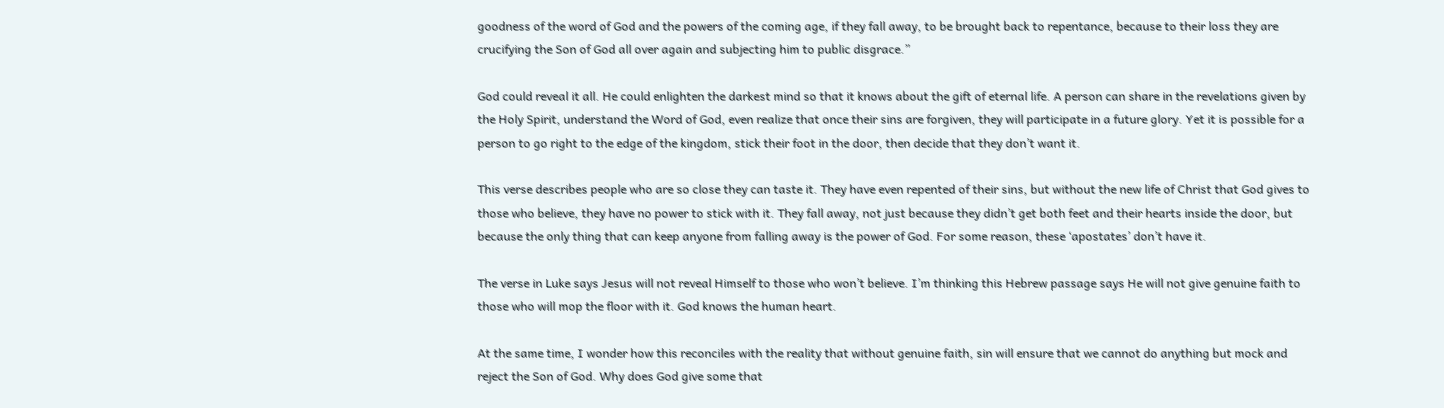goodness of the word of God and the powers of the coming age, if they fall away, to be brought back to repentance, because to their loss they are crucifying the Son of God all over again and subjecting him to public disgrace.”

God could reveal it all. He could enlighten the darkest mind so that it knows about the gift of eternal life. A person can share in the revelations given by the Holy Spirit, understand the Word of God, even realize that once their sins are forgiven, they will participate in a future glory. Yet it is possible for a person to go right to the edge of the kingdom, stick their foot in the door, then decide that they don’t want it.

This verse describes people who are so close they can taste it. They have even repented of their sins, but without the new life of Christ that God gives to those who believe, they have no power to stick with it. They fall away, not just because they didn’t get both feet and their hearts inside the door, but because the only thing that can keep anyone from falling away is the power of God. For some reason, these ‘apostates’ don’t have it.

The verse in Luke says Jesus will not reveal Himself to those who won’t believe. I’m thinking this Hebrew passage says He will not give genuine faith to those who will mop the floor with it. God knows the human heart.

At the same time, I wonder how this reconciles with the reality that without genuine faith, sin will ensure that we cannot do anything but mock and reject the Son of God. Why does God give some that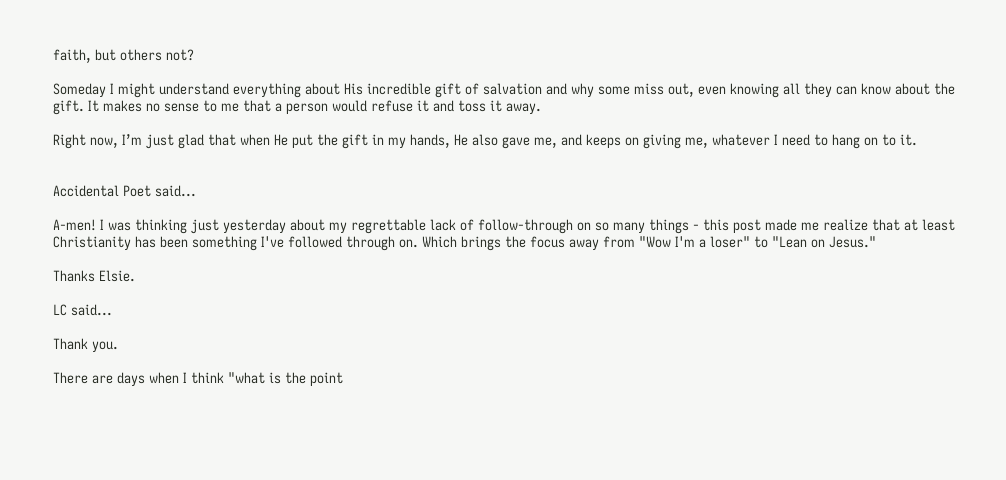faith, but others not?

Someday I might understand everything about His incredible gift of salvation and why some miss out, even knowing all they can know about the gift. It makes no sense to me that a person would refuse it and toss it away.

Right now, I’m just glad that when He put the gift in my hands, He also gave me, and keeps on giving me, whatever I need to hang on to it.


Accidental Poet said...

A-men! I was thinking just yesterday about my regrettable lack of follow-through on so many things - this post made me realize that at least Christianity has been something I've followed through on. Which brings the focus away from "Wow I'm a loser" to "Lean on Jesus."

Thanks Elsie.

LC said...

Thank you.

There are days when I think "what is the point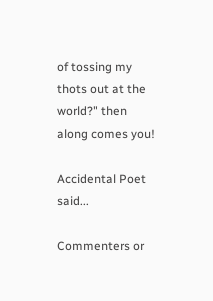of tossing my thots out at the world?" then along comes you!

Accidental Poet said...

Commenters or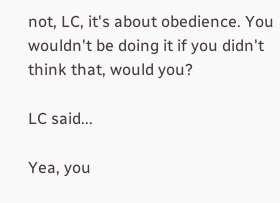not, LC, it's about obedience. You wouldn't be doing it if you didn't think that, would you?

LC said...

Yea, you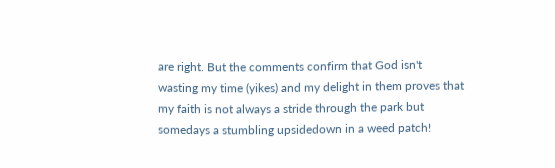are right. But the comments confirm that God isn't wasting my time (yikes) and my delight in them proves that my faith is not always a stride through the park but somedays a stumbling upsidedown in a weed patch!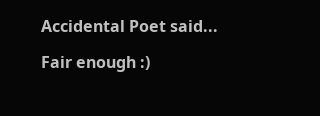Accidental Poet said...

Fair enough :)